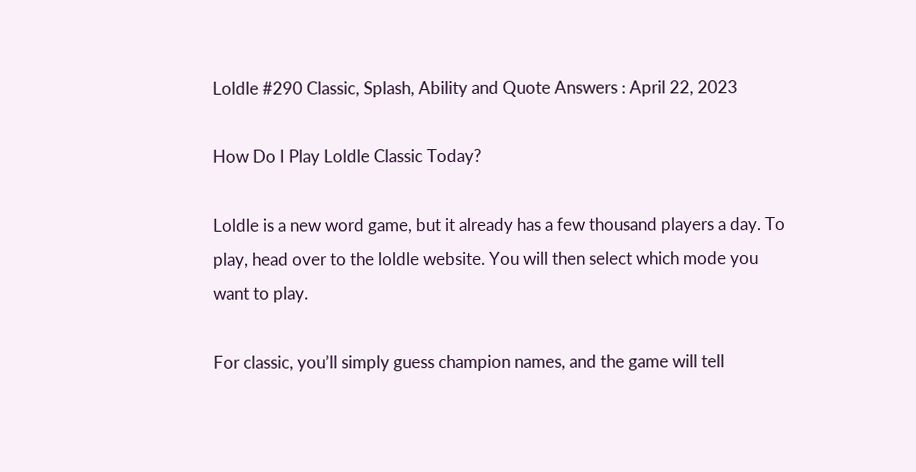Loldle #290 Classic, Splash, Ability and Quote Answers : April 22, 2023

How Do I Play Loldle Classic Today?

Loldle is a new word game, but it already has a few thousand players a day. To play, head over to the loldle website. You will then select which mode you want to play.

For classic, you’ll simply guess champion names, and the game will tell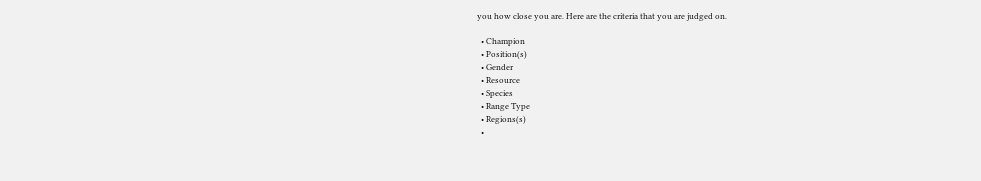you how close you are. Here are the criteria that you are judged on.

  • Champion
  • Position(s)
  • Gender
  • Resource
  • Species
  • Range Type
  • Regions(s)
  •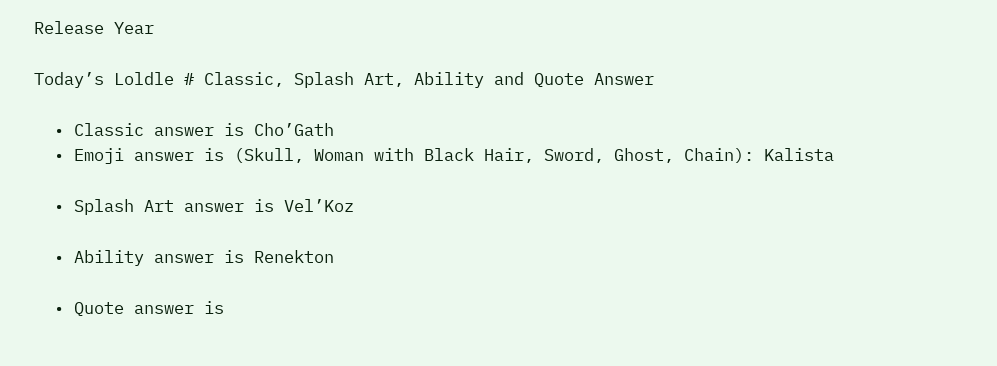Release Year

Today’s Loldle # Classic, Splash Art, Ability and Quote Answer

  • Classic answer is Cho’Gath
  • Emoji answer is (Skull, Woman with Black Hair, Sword, Ghost, Chain): Kalista

  • Splash Art answer is Vel’Koz

  • Ability answer is Renekton

  • Quote answer is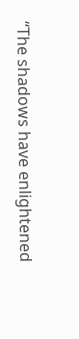“The shadows have enlightened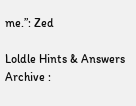me.”: Zed

Loldle Hints & Answers Archive :